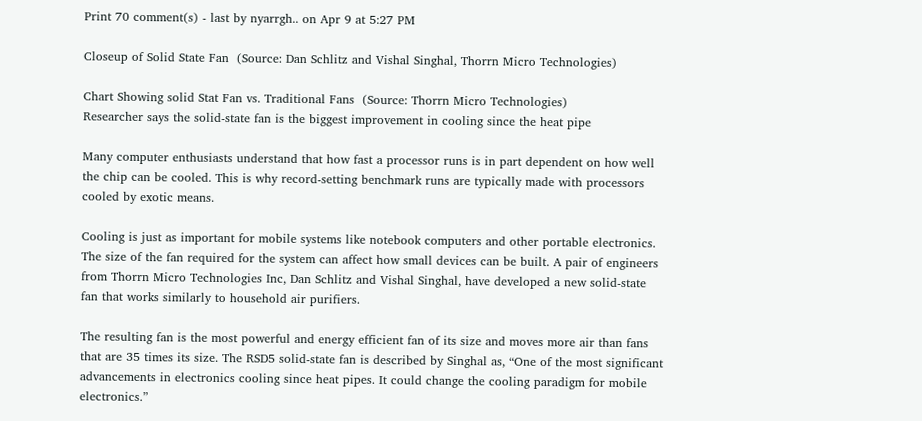Print 70 comment(s) - last by nyarrgh.. on Apr 9 at 5:27 PM

Closeup of Solid State Fan  (Source: Dan Schlitz and Vishal Singhal, Thorrn Micro Technologies)

Chart Showing solid Stat Fan vs. Traditional Fans  (Source: Thorrn Micro Technologies)
Researcher says the solid-state fan is the biggest improvement in cooling since the heat pipe

Many computer enthusiasts understand that how fast a processor runs is in part dependent on how well the chip can be cooled. This is why record-setting benchmark runs are typically made with processors cooled by exotic means.

Cooling is just as important for mobile systems like notebook computers and other portable electronics. The size of the fan required for the system can affect how small devices can be built. A pair of engineers from Thorrn Micro Technologies Inc, Dan Schlitz and Vishal Singhal, have developed a new solid-state fan that works similarly to household air purifiers.

The resulting fan is the most powerful and energy efficient fan of its size and moves more air than fans that are 35 times its size. The RSD5 solid-state fan is described by Singhal as, “One of the most significant advancements in electronics cooling since heat pipes. It could change the cooling paradigm for mobile electronics.”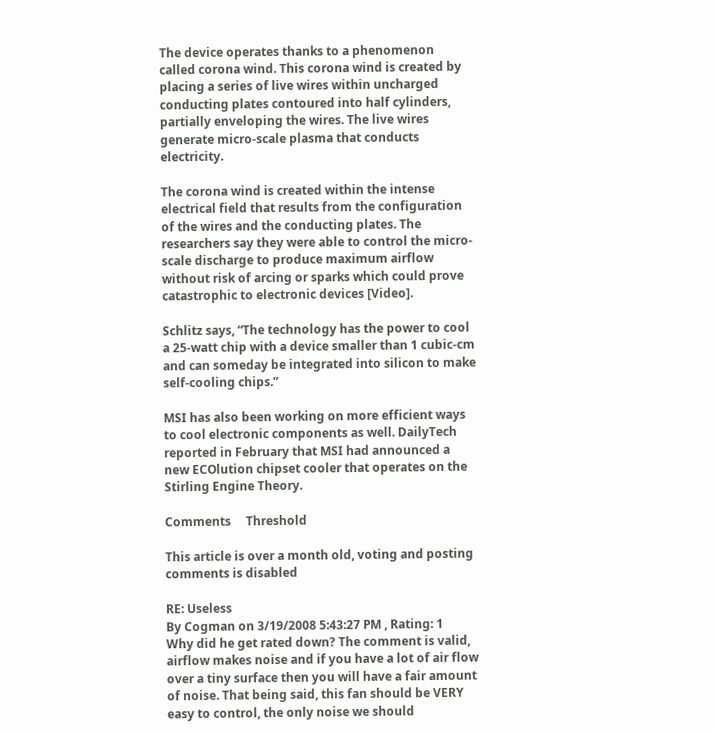The device operates thanks to a phenomenon called corona wind. This corona wind is created by placing a series of live wires within uncharged conducting plates contoured into half cylinders, partially enveloping the wires. The live wires generate micro-scale plasma that conducts electricity.

The corona wind is created within the intense electrical field that results from the configuration of the wires and the conducting plates. The researchers say they were able to control the micro-scale discharge to produce maximum airflow without risk of arcing or sparks which could prove catastrophic to electronic devices [Video].

Schlitz says, “The technology has the power to cool a 25-watt chip with a device smaller than 1 cubic-cm and can someday be integrated into silicon to make self-cooling chips.”

MSI has also been working on more efficient ways to cool electronic components as well. DailyTech reported in February that MSI had announced a new ECOlution chipset cooler that operates on the Stirling Engine Theory.

Comments     Threshold

This article is over a month old, voting and posting comments is disabled

RE: Useless
By Cogman on 3/19/2008 5:43:27 PM , Rating: 1
Why did he get rated down? The comment is valid, airflow makes noise and if you have a lot of air flow over a tiny surface then you will have a fair amount of noise. That being said, this fan should be VERY easy to control, the only noise we should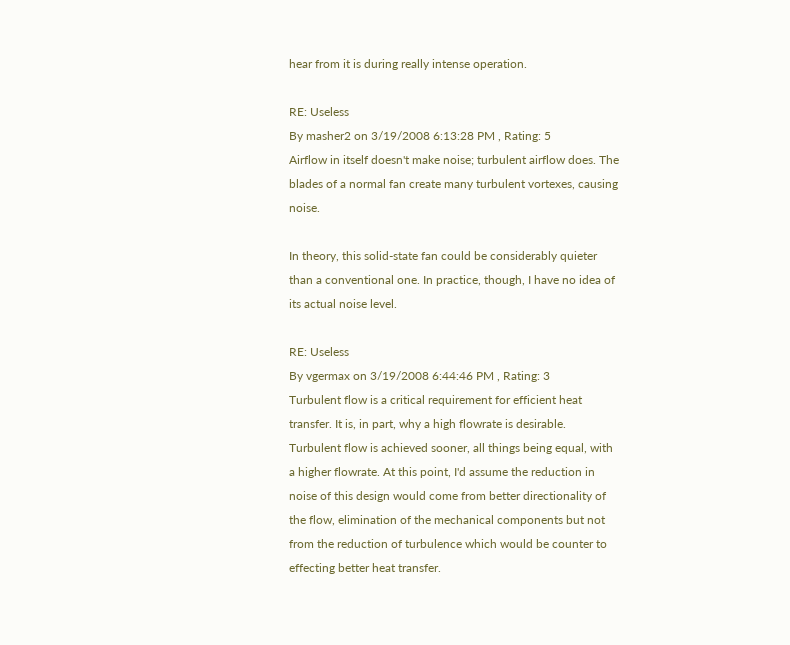hear from it is during really intense operation.

RE: Useless
By masher2 on 3/19/2008 6:13:28 PM , Rating: 5
Airflow in itself doesn't make noise; turbulent airflow does. The blades of a normal fan create many turbulent vortexes, causing noise.

In theory, this solid-state fan could be considerably quieter than a conventional one. In practice, though, I have no idea of its actual noise level.

RE: Useless
By vgermax on 3/19/2008 6:44:46 PM , Rating: 3
Turbulent flow is a critical requirement for efficient heat transfer. It is, in part, why a high flowrate is desirable. Turbulent flow is achieved sooner, all things being equal, with a higher flowrate. At this point, I'd assume the reduction in noise of this design would come from better directionality of the flow, elimination of the mechanical components but not from the reduction of turbulence which would be counter to effecting better heat transfer.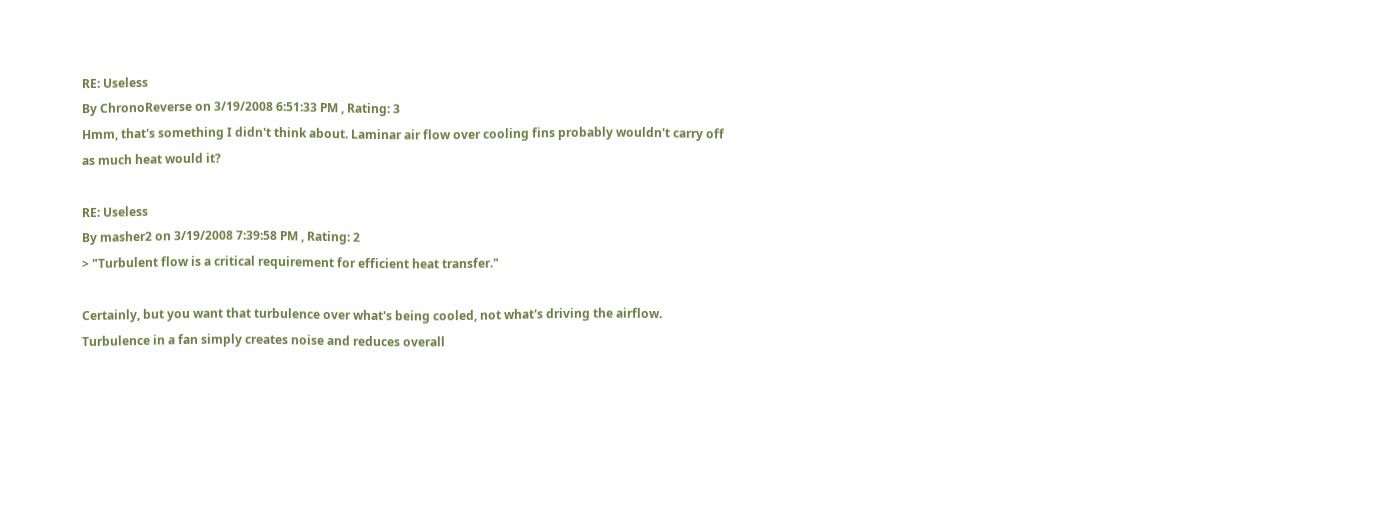RE: Useless
By ChronoReverse on 3/19/2008 6:51:33 PM , Rating: 3
Hmm, that's something I didn't think about. Laminar air flow over cooling fins probably wouldn't carry off as much heat would it?

RE: Useless
By masher2 on 3/19/2008 7:39:58 PM , Rating: 2
> "Turbulent flow is a critical requirement for efficient heat transfer."

Certainly, but you want that turbulence over what's being cooled, not what's driving the airflow. Turbulence in a fan simply creates noise and reduces overall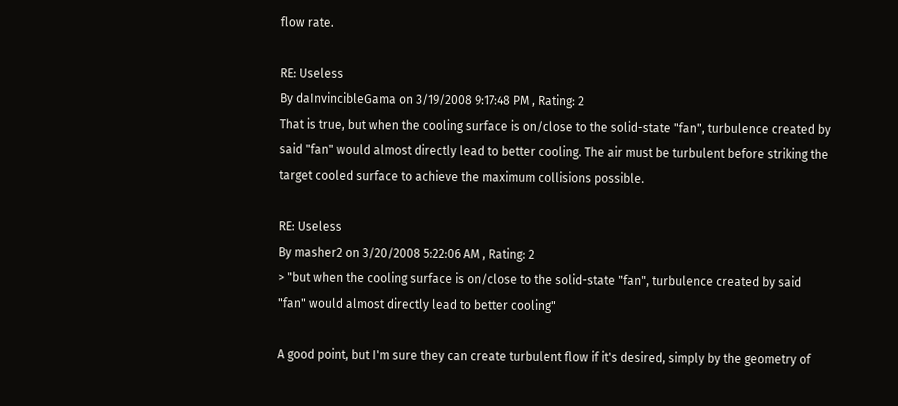flow rate.

RE: Useless
By daInvincibleGama on 3/19/2008 9:17:48 PM , Rating: 2
That is true, but when the cooling surface is on/close to the solid-state "fan", turbulence created by said "fan" would almost directly lead to better cooling. The air must be turbulent before striking the target cooled surface to achieve the maximum collisions possible.

RE: Useless
By masher2 on 3/20/2008 5:22:06 AM , Rating: 2
> "but when the cooling surface is on/close to the solid-state "fan", turbulence created by said "fan" would almost directly lead to better cooling"

A good point, but I'm sure they can create turbulent flow if it's desired, simply by the geometry of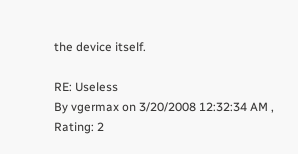the device itself.

RE: Useless
By vgermax on 3/20/2008 12:32:34 AM , Rating: 2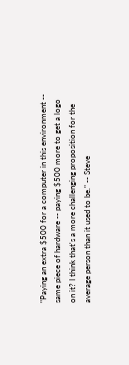"Paying an extra $500 for a computer in this environment -- same piece of hardware -- paying $500 more to get a logo on it? I think that's a more challenging proposition for the average person than it used to be." -- Steve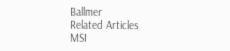Ballmer
Related Articles
MSI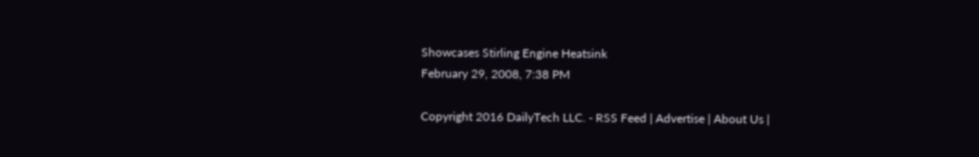Showcases Stirling Engine Heatsink
February 29, 2008, 7:38 PM

Copyright 2016 DailyTech LLC. - RSS Feed | Advertise | About Us |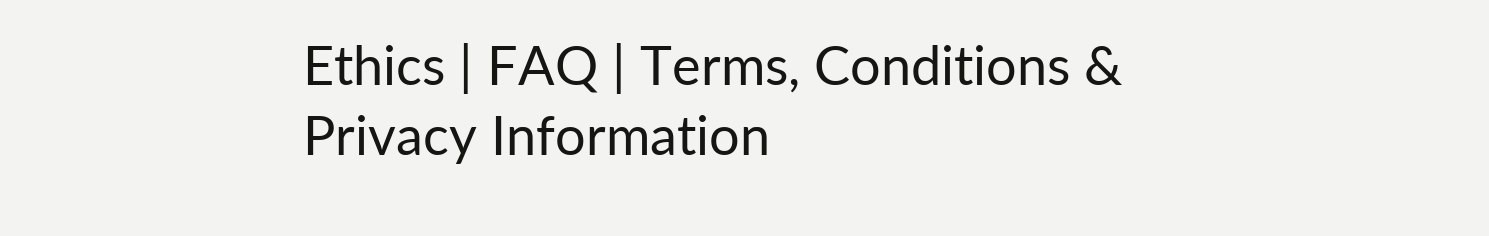Ethics | FAQ | Terms, Conditions & Privacy Information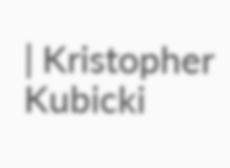| Kristopher Kubicki